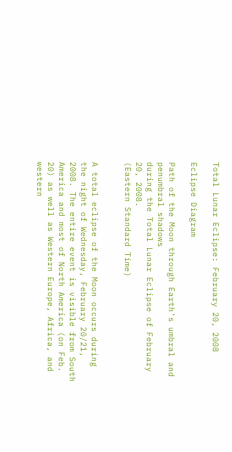Total Lunar Eclipse: February 20, 2008

Eclipse Diagram

Path of the Moon through Earth's umbral and penumbral shadows
during the Total Lunar Eclipse of February 20, 2008.
(Eastern Standard Time)


A total eclipse of the Moon occurs during the night of Wednesday, February 20/21, 2008. The entire event is visible from South America and most of North America (on Feb. 20) as well as Western Europe, Africa, and western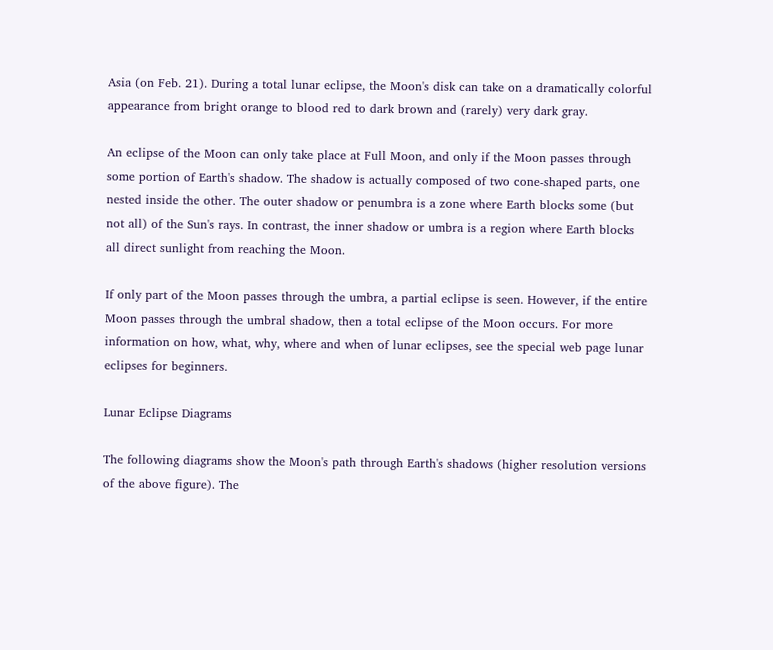Asia (on Feb. 21). During a total lunar eclipse, the Moon's disk can take on a dramatically colorful appearance from bright orange to blood red to dark brown and (rarely) very dark gray.

An eclipse of the Moon can only take place at Full Moon, and only if the Moon passes through some portion of Earth's shadow. The shadow is actually composed of two cone-shaped parts, one nested inside the other. The outer shadow or penumbra is a zone where Earth blocks some (but not all) of the Sun's rays. In contrast, the inner shadow or umbra is a region where Earth blocks all direct sunlight from reaching the Moon.

If only part of the Moon passes through the umbra, a partial eclipse is seen. However, if the entire Moon passes through the umbral shadow, then a total eclipse of the Moon occurs. For more information on how, what, why, where and when of lunar eclipses, see the special web page lunar eclipses for beginners.

Lunar Eclipse Diagrams

The following diagrams show the Moon's path through Earth's shadows (higher resolution versions of the above figure). The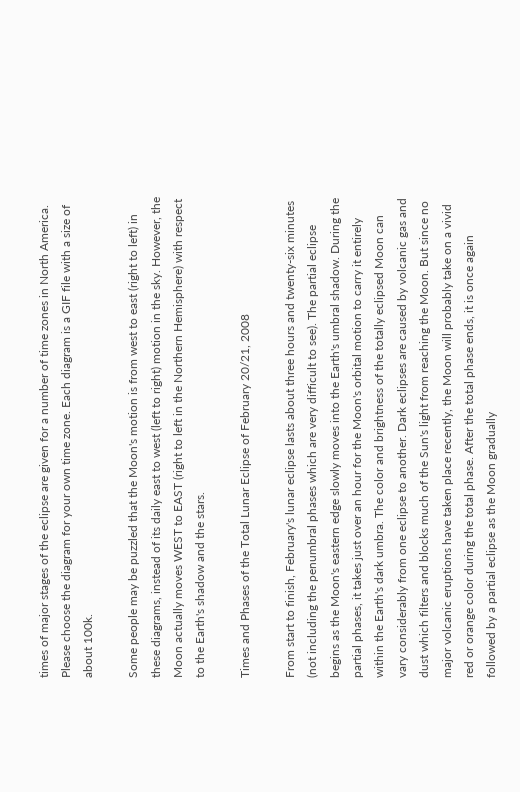times of major stages of the eclipse are given for a number of time zones in North America. Please choose the diagram for your own time zone. Each diagram is a GIF file with a size of about 100k.

Some people may be puzzled that the Moon's motion is from west to east (right to left) in these diagrams, instead of its daily east to west (left to right) motion in the sky. However, the Moon actually moves WEST to EAST (right to left in the Northern Hemisphere) with respect to the Earth's shadow and the stars.

Times and Phases of the Total Lunar Eclipse of February 20/21, 2008

From start to finish, February's lunar eclipse lasts about three hours and twenty-six minutes (not including the penumbral phases which are very difficult to see). The partial eclipse begins as the Moon's eastern edge slowly moves into the Earth's umbral shadow. During the partial phases, it takes just over an hour for the Moon's orbital motion to carry it entirely within the Earth's dark umbra. The color and brightness of the totally eclipsed Moon can vary considerably from one eclipse to another. Dark eclipses are caused by volcanic gas and dust which filters and blocks much of the Sun's light from reaching the Moon. But since no major volcanic eruptions have taken place recently, the Moon will probably take on a vivid red or orange color during the total phase. After the total phase ends, it is once again followed by a partial eclipse as the Moon gradually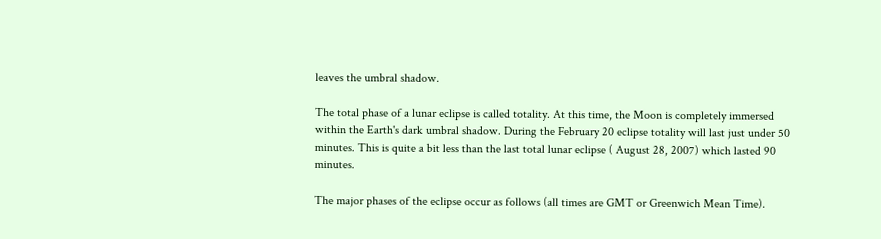leaves the umbral shadow.

The total phase of a lunar eclipse is called totality. At this time, the Moon is completely immersed within the Earth's dark umbral shadow. During the February 20 eclipse totality will last just under 50 minutes. This is quite a bit less than the last total lunar eclipse ( August 28, 2007) which lasted 90 minutes.

The major phases of the eclipse occur as follows (all times are GMT or Greenwich Mean Time).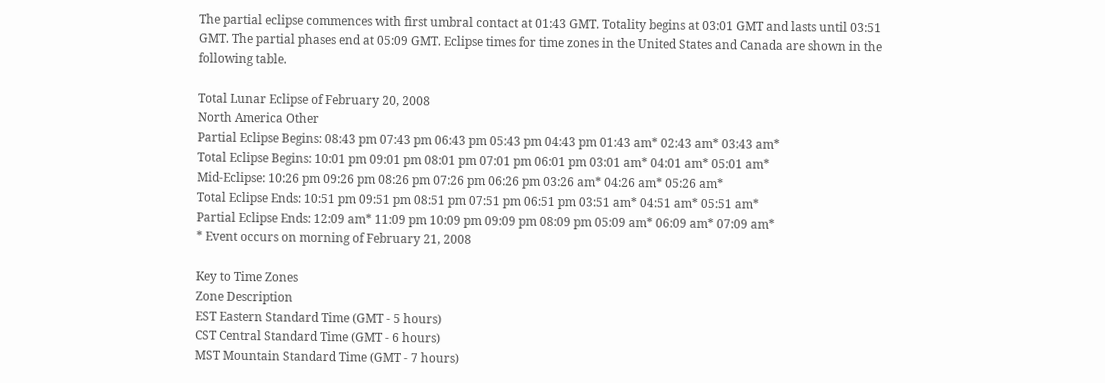The partial eclipse commences with first umbral contact at 01:43 GMT. Totality begins at 03:01 GMT and lasts until 03:51 GMT. The partial phases end at 05:09 GMT. Eclipse times for time zones in the United States and Canada are shown in the following table.

Total Lunar Eclipse of February 20, 2008
North America Other
Partial Eclipse Begins: 08:43 pm 07:43 pm 06:43 pm 05:43 pm 04:43 pm 01:43 am* 02:43 am* 03:43 am*
Total Eclipse Begins: 10:01 pm 09:01 pm 08:01 pm 07:01 pm 06:01 pm 03:01 am* 04:01 am* 05:01 am*
Mid-Eclipse: 10:26 pm 09:26 pm 08:26 pm 07:26 pm 06:26 pm 03:26 am* 04:26 am* 05:26 am*
Total Eclipse Ends: 10:51 pm 09:51 pm 08:51 pm 07:51 pm 06:51 pm 03:51 am* 04:51 am* 05:51 am*
Partial Eclipse Ends: 12:09 am* 11:09 pm 10:09 pm 09:09 pm 08:09 pm 05:09 am* 06:09 am* 07:09 am*
* Event occurs on morning of February 21, 2008

Key to Time Zones
Zone Description
EST Eastern Standard Time (GMT - 5 hours)
CST Central Standard Time (GMT - 6 hours)
MST Mountain Standard Time (GMT - 7 hours)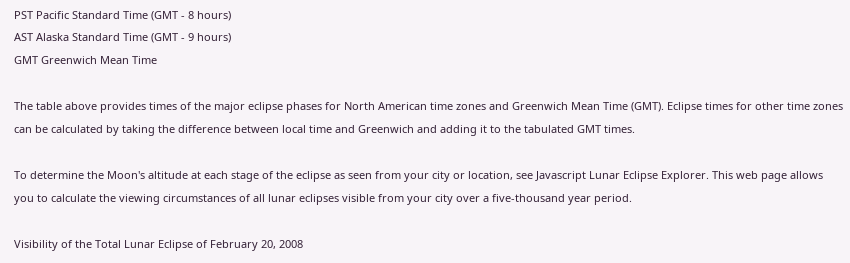PST Pacific Standard Time (GMT - 8 hours)
AST Alaska Standard Time (GMT - 9 hours)
GMT Greenwich Mean Time

The table above provides times of the major eclipse phases for North American time zones and Greenwich Mean Time (GMT). Eclipse times for other time zones can be calculated by taking the difference between local time and Greenwich and adding it to the tabulated GMT times.

To determine the Moon's altitude at each stage of the eclipse as seen from your city or location, see Javascript Lunar Eclipse Explorer. This web page allows you to calculate the viewing circumstances of all lunar eclipses visible from your city over a five-thousand year period.

Visibility of the Total Lunar Eclipse of February 20, 2008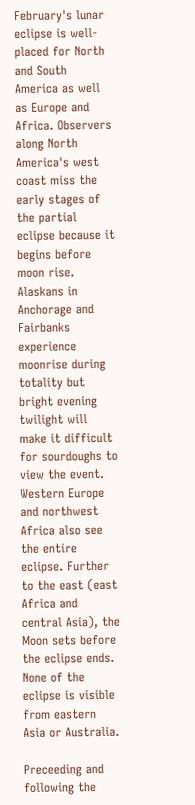February's lunar eclipse is well-placed for North and South America as well as Europe and Africa. Observers along North America's west coast miss the early stages of the partial eclipse because it begins before moon rise. Alaskans in Anchorage and Fairbanks experience moonrise during totality but bright evening twilight will make it difficult for sourdoughs to view the event. Western Europe and northwest Africa also see the entire eclipse. Further to the east (east Africa and central Asia), the Moon sets before the eclipse ends. None of the eclipse is visible from eastern Asia or Australia.

Preceeding and following the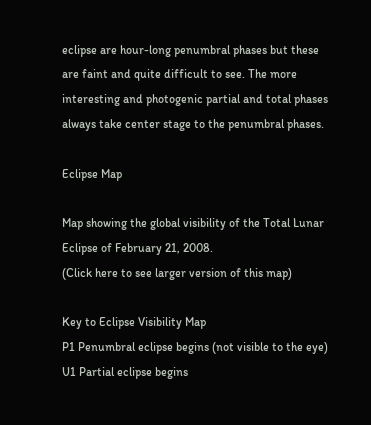eclipse are hour-long penumbral phases but these are faint and quite difficult to see. The more interesting and photogenic partial and total phases always take center stage to the penumbral phases.

Eclipse Map

Map showing the global visibility of the Total Lunar Eclipse of February 21, 2008.
(Click here to see larger version of this map)

Key to Eclipse Visibility Map
P1 Penumbral eclipse begins (not visible to the eye)
U1 Partial eclipse begins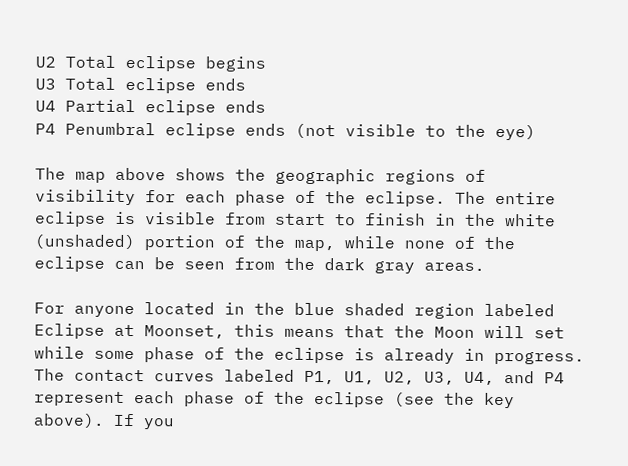U2 Total eclipse begins
U3 Total eclipse ends
U4 Partial eclipse ends
P4 Penumbral eclipse ends (not visible to the eye)

The map above shows the geographic regions of visibility for each phase of the eclipse. The entire eclipse is visible from start to finish in the white (unshaded) portion of the map, while none of the eclipse can be seen from the dark gray areas.

For anyone located in the blue shaded region labeled Eclipse at Moonset, this means that the Moon will set while some phase of the eclipse is already in progress. The contact curves labeled P1, U1, U2, U3, U4, and P4 represent each phase of the eclipse (see the key above). If you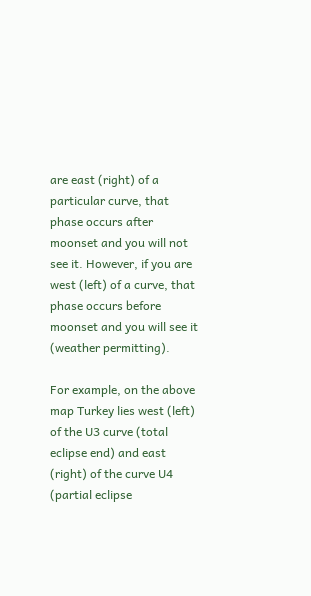are east (right) of a particular curve, that phase occurs after moonset and you will not see it. However, if you are west (left) of a curve, that phase occurs before moonset and you will see it (weather permitting).

For example, on the above map Turkey lies west (left) of the U3 curve (total eclipse end) and east (right) of the curve U4 (partial eclipse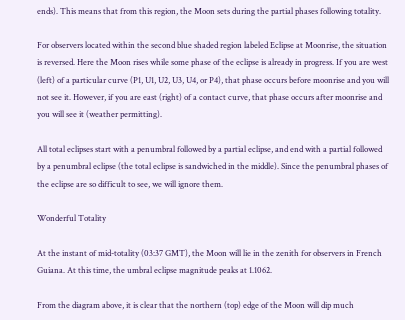ends). This means that from this region, the Moon sets during the partial phases following totality.

For observers located within the second blue shaded region labeled Eclipse at Moonrise, the situation is reversed. Here the Moon rises while some phase of the eclipse is already in progress. If you are west (left) of a particular curve (P1, U1, U2, U3, U4, or P4), that phase occurs before moonrise and you will not see it. However, if you are east (right) of a contact curve, that phase occurs after moonrise and you will see it (weather permitting).

All total eclipses start with a penumbral followed by a partial eclipse, and end with a partial followed by a penumbral eclipse (the total eclipse is sandwiched in the middle). Since the penumbral phases of the eclipse are so difficult to see, we will ignore them.

Wonderful Totality

At the instant of mid-totality (03:37 GMT), the Moon will lie in the zenith for observers in French Guiana. At this time, the umbral eclipse magnitude peaks at 1.1062.

From the diagram above, it is clear that the northern (top) edge of the Moon will dip much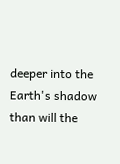deeper into the Earth's shadow than will the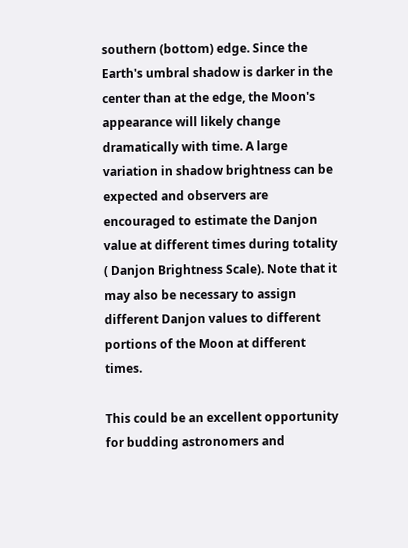southern (bottom) edge. Since the Earth's umbral shadow is darker in the center than at the edge, the Moon's appearance will likely change dramatically with time. A large variation in shadow brightness can be expected and observers are encouraged to estimate the Danjon value at different times during totality ( Danjon Brightness Scale). Note that it may also be necessary to assign different Danjon values to different portions of the Moon at different times.

This could be an excellent opportunity for budding astronomers and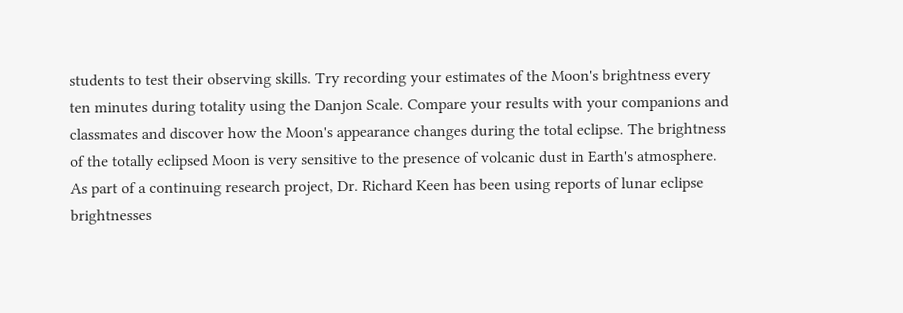students to test their observing skills. Try recording your estimates of the Moon's brightness every ten minutes during totality using the Danjon Scale. Compare your results with your companions and classmates and discover how the Moon's appearance changes during the total eclipse. The brightness of the totally eclipsed Moon is very sensitive to the presence of volcanic dust in Earth's atmosphere. As part of a continuing research project, Dr. Richard Keen has been using reports of lunar eclipse brightnesses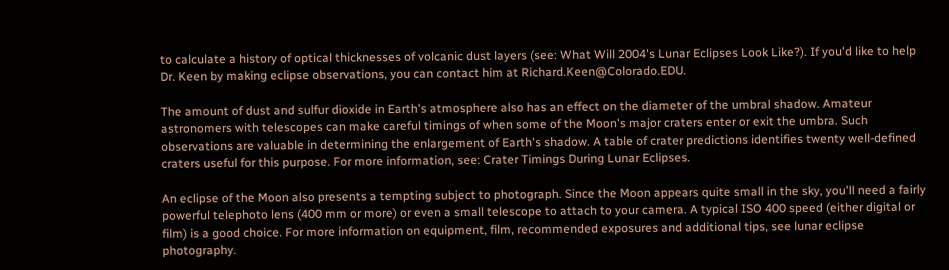to calculate a history of optical thicknesses of volcanic dust layers (see: What Will 2004's Lunar Eclipses Look Like?). If you'd like to help Dr. Keen by making eclipse observations, you can contact him at Richard.Keen@Colorado.EDU.

The amount of dust and sulfur dioxide in Earth's atmosphere also has an effect on the diameter of the umbral shadow. Amateur astronomers with telescopes can make careful timings of when some of the Moon's major craters enter or exit the umbra. Such observations are valuable in determining the enlargement of Earth's shadow. A table of crater predictions identifies twenty well-defined craters useful for this purpose. For more information, see: Crater Timings During Lunar Eclipses.

An eclipse of the Moon also presents a tempting subject to photograph. Since the Moon appears quite small in the sky, you'll need a fairly powerful telephoto lens (400 mm or more) or even a small telescope to attach to your camera. A typical ISO 400 speed (either digital or film) is a good choice. For more information on equipment, film, recommended exposures and additional tips, see lunar eclipse photography.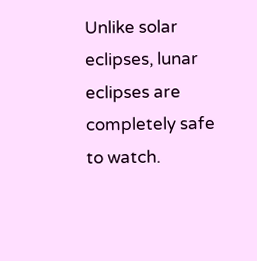Unlike solar eclipses, lunar eclipses are completely safe to watch.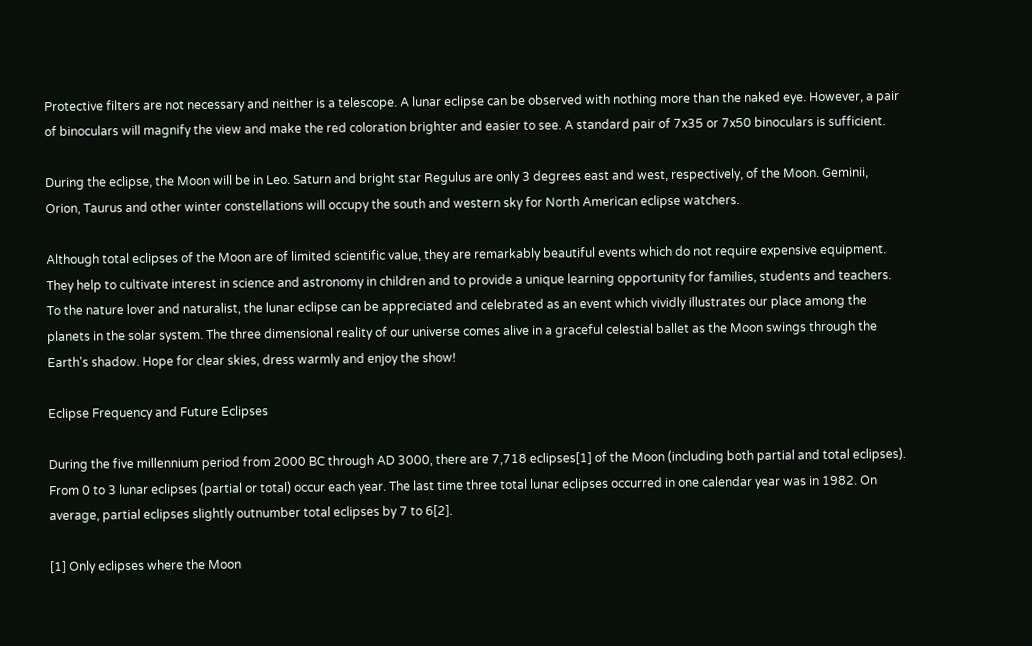Protective filters are not necessary and neither is a telescope. A lunar eclipse can be observed with nothing more than the naked eye. However, a pair of binoculars will magnify the view and make the red coloration brighter and easier to see. A standard pair of 7x35 or 7x50 binoculars is sufficient.

During the eclipse, the Moon will be in Leo. Saturn and bright star Regulus are only 3 degrees east and west, respectively, of the Moon. Geminii, Orion, Taurus and other winter constellations will occupy the south and western sky for North American eclipse watchers.

Although total eclipses of the Moon are of limited scientific value, they are remarkably beautiful events which do not require expensive equipment. They help to cultivate interest in science and astronomy in children and to provide a unique learning opportunity for families, students and teachers. To the nature lover and naturalist, the lunar eclipse can be appreciated and celebrated as an event which vividly illustrates our place among the planets in the solar system. The three dimensional reality of our universe comes alive in a graceful celestial ballet as the Moon swings through the Earth's shadow. Hope for clear skies, dress warmly and enjoy the show!

Eclipse Frequency and Future Eclipses

During the five millennium period from 2000 BC through AD 3000, there are 7,718 eclipses[1] of the Moon (including both partial and total eclipses). From 0 to 3 lunar eclipses (partial or total) occur each year. The last time three total lunar eclipses occurred in one calendar year was in 1982. On average, partial eclipses slightly outnumber total eclipses by 7 to 6[2].

[1] Only eclipses where the Moon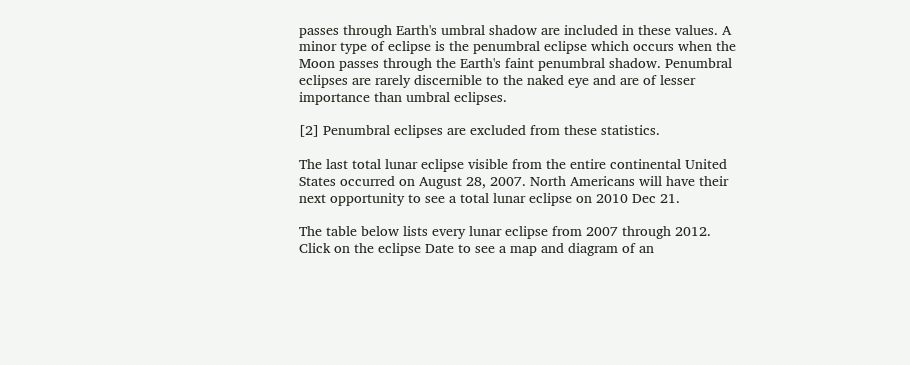passes through Earth's umbral shadow are included in these values. A minor type of eclipse is the penumbral eclipse which occurs when the Moon passes through the Earth's faint penumbral shadow. Penumbral eclipses are rarely discernible to the naked eye and are of lesser importance than umbral eclipses.

[2] Penumbral eclipses are excluded from these statistics.

The last total lunar eclipse visible from the entire continental United States occurred on August 28, 2007. North Americans will have their next opportunity to see a total lunar eclipse on 2010 Dec 21.

The table below lists every lunar eclipse from 2007 through 2012. Click on the eclipse Date to see a map and diagram of an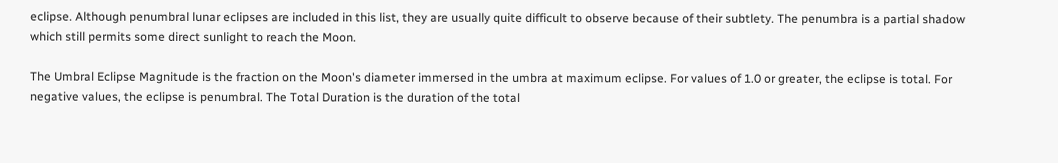eclipse. Although penumbral lunar eclipses are included in this list, they are usually quite difficult to observe because of their subtlety. The penumbra is a partial shadow which still permits some direct sunlight to reach the Moon.

The Umbral Eclipse Magnitude is the fraction on the Moon's diameter immersed in the umbra at maximum eclipse. For values of 1.0 or greater, the eclipse is total. For negative values, the eclipse is penumbral. The Total Duration is the duration of the total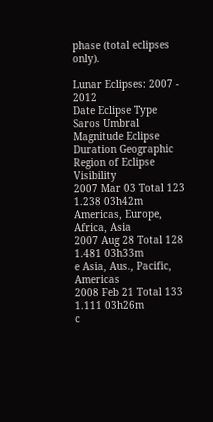phase (total eclipses only).

Lunar Eclipses: 2007 - 2012
Date Eclipse Type Saros Umbral Magnitude Eclipse Duration Geographic Region of Eclipse Visibility
2007 Mar 03 Total 123 1.238 03h42m
Americas, Europe, Africa, Asia
2007 Aug 28 Total 128 1.481 03h33m
e Asia, Aus., Pacific, Americas
2008 Feb 21 Total 133 1.111 03h26m
c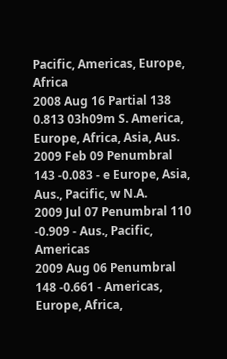Pacific, Americas, Europe, Africa
2008 Aug 16 Partial 138 0.813 03h09m S. America, Europe, Africa, Asia, Aus.
2009 Feb 09 Penumbral 143 -0.083 - e Europe, Asia, Aus., Pacific, w N.A.
2009 Jul 07 Penumbral 110 -0.909 - Aus., Pacific, Americas
2009 Aug 06 Penumbral 148 -0.661 - Americas, Europe, Africa,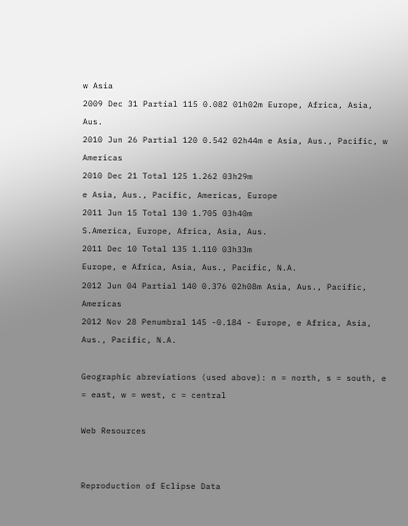w Asia
2009 Dec 31 Partial 115 0.082 01h02m Europe, Africa, Asia, Aus.
2010 Jun 26 Partial 120 0.542 02h44m e Asia, Aus., Pacific, w Americas
2010 Dec 21 Total 125 1.262 03h29m
e Asia, Aus., Pacific, Americas, Europe
2011 Jun 15 Total 130 1.705 03h40m
S.America, Europe, Africa, Asia, Aus.
2011 Dec 10 Total 135 1.110 03h33m
Europe, e Africa, Asia, Aus., Pacific, N.A.
2012 Jun 04 Partial 140 0.376 02h08m Asia, Aus., Pacific, Americas
2012 Nov 28 Penumbral 145 -0.184 - Europe, e Africa, Asia, Aus., Pacific, N.A.

Geographic abreviations (used above): n = north, s = south, e = east, w = west, c = central

Web Resources


Reproduction of Eclipse Data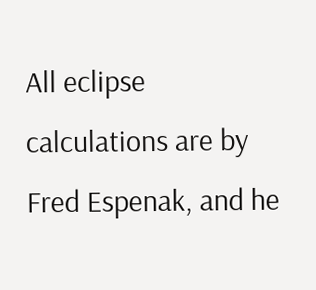All eclipse calculations are by Fred Espenak, and he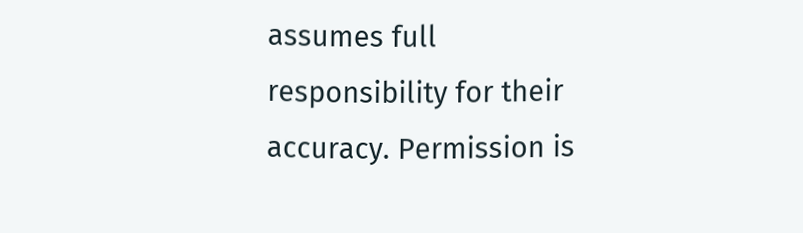assumes full responsibility for their accuracy. Permission is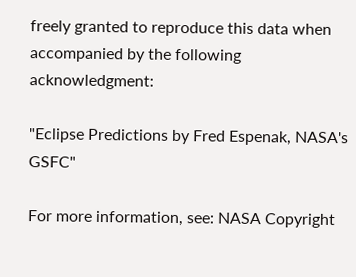freely granted to reproduce this data when accompanied by the following acknowledgment:

"Eclipse Predictions by Fred Espenak, NASA's GSFC"

For more information, see: NASA Copyright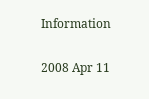Information

2008 Apr 11